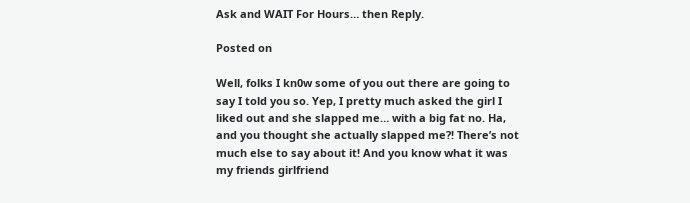Ask and WAIT For Hours… then Reply.

Posted on

Well, folks I kn0w some of you out there are going to say I told you so. Yep, I pretty much asked the girl I liked out and she slapped me… with a big fat no. Ha, and you thought she actually slapped me?! There’s not much else to say about it! And you know what it was my friends girlfriend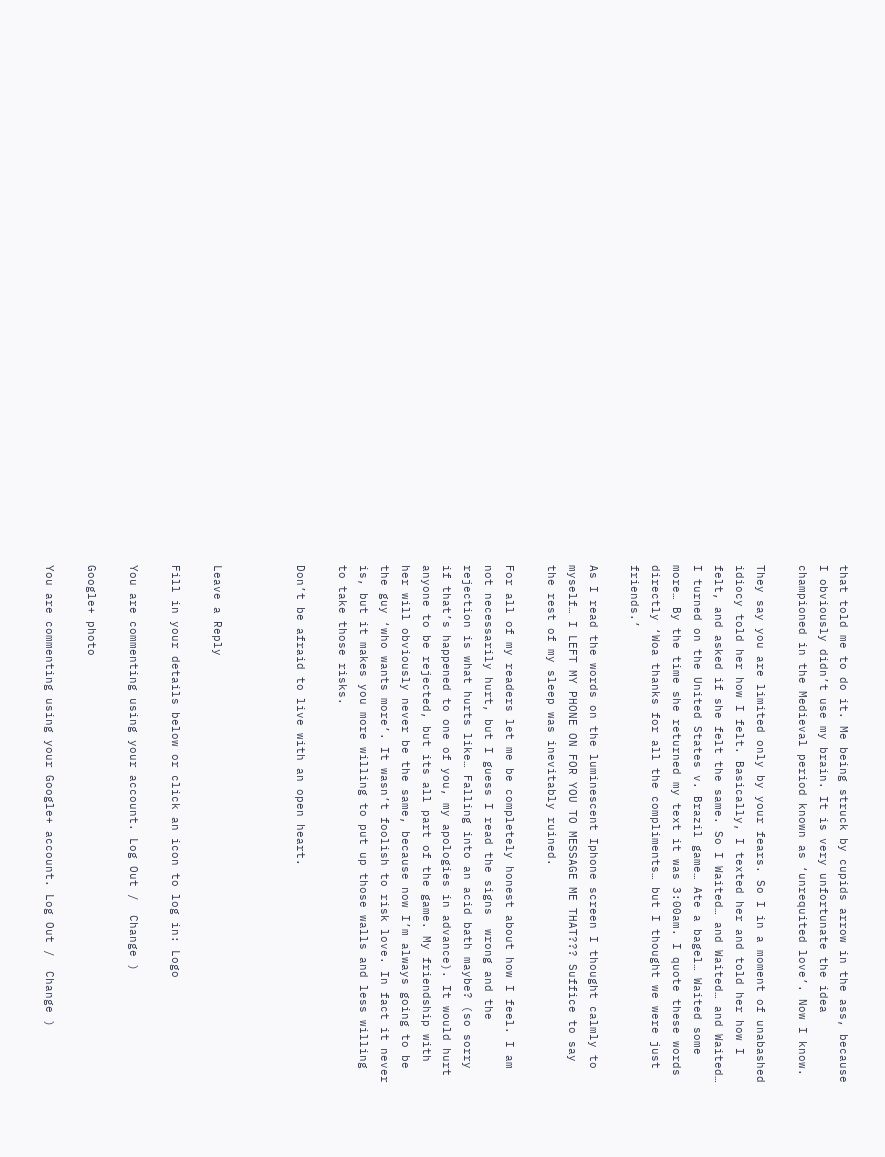that told me to do it. Me being struck by cupids arrow in the ass, because I obviously didn’t use my brain. It is very unfortunate the idea championed in the Medieval period known as ‘unrequited love’. Now I know.

They say you are limited only by your fears. So I in a moment of unabashed idiocy told her how I felt. Basically, I texted her and told her how I felt, and asked if she felt the same. So I Waited… and Waited… and Waited… I turned on the United States v. Brazil game… Ate a bagel… Waited some more… By the time she returned my text it was 3:00am. I quote these words directly ‘Woa thanks for all the compliments… but I thought we were just friends.’

As I read the words on the luminescent Iphone screen I thought calmly to myself… I LEFT MY PHONE ON FOR YOU TO MESSAGE ME THAT??? Suffice to say the rest of my sleep was inevitably ruined.

For all of my readers let me be completely honest about how I feel. I am not necessarily hurt, but I guess I read the signs  wrong and the rejection is what hurts like… Falling into an acid bath maybe? (so sorry if that’s happened to one of you, my apologies in advance). It would hurt anyone to be rejected, but its all part of the game. My friendship with her will obviously never be the same, because now I’m always going to be the guy ‘who wants more’. It wasn’t foolish to risk love. In fact it never is, but it makes you more willing to put up those walls and less willing to take those risks.

Don’t be afraid to live with an open heart.



Leave a Reply

Fill in your details below or click an icon to log in: Logo

You are commenting using your account. Log Out /  Change )

Google+ photo

You are commenting using your Google+ account. Log Out /  Change )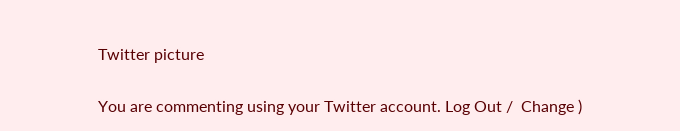Twitter picture

You are commenting using your Twitter account. Log Out /  Change )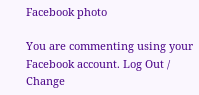Facebook photo

You are commenting using your Facebook account. Log Out /  Change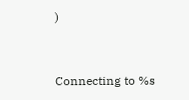)


Connecting to %s